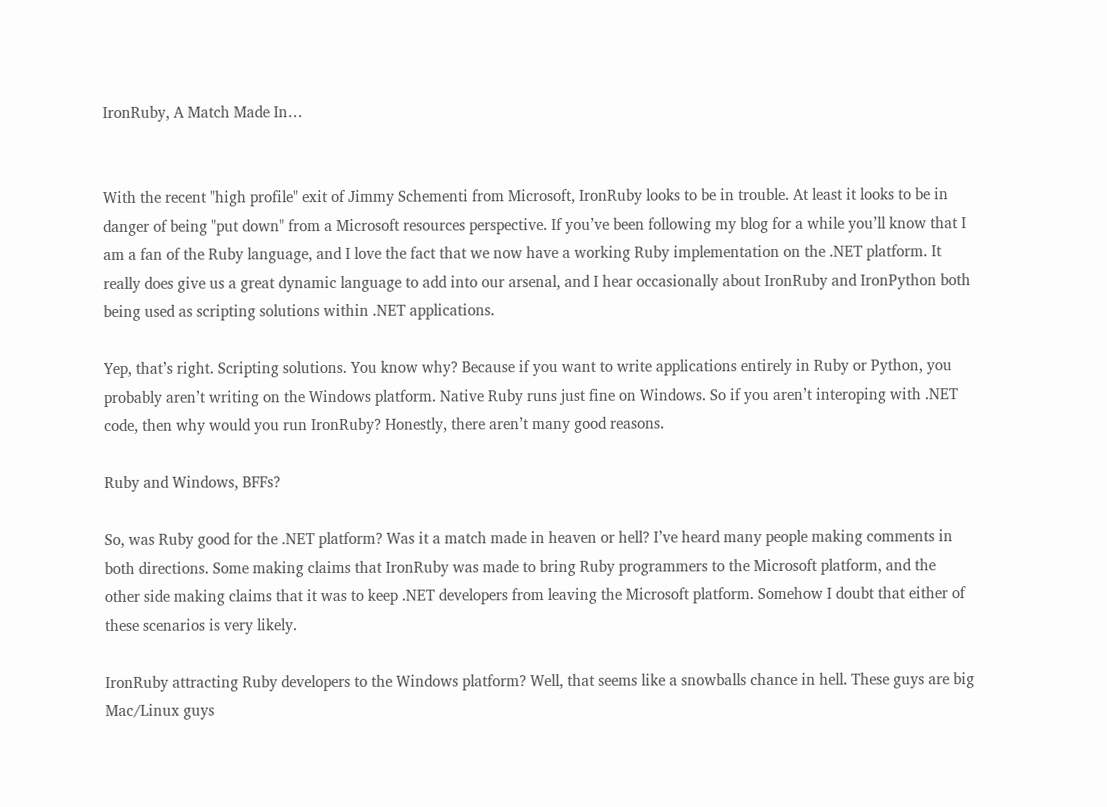IronRuby, A Match Made In…


With the recent "high profile" exit of Jimmy Schementi from Microsoft, IronRuby looks to be in trouble. At least it looks to be in danger of being "put down" from a Microsoft resources perspective. If you’ve been following my blog for a while you’ll know that I am a fan of the Ruby language, and I love the fact that we now have a working Ruby implementation on the .NET platform. It really does give us a great dynamic language to add into our arsenal, and I hear occasionally about IronRuby and IronPython both being used as scripting solutions within .NET applications.

Yep, that’s right. Scripting solutions. You know why? Because if you want to write applications entirely in Ruby or Python, you probably aren’t writing on the Windows platform. Native Ruby runs just fine on Windows. So if you aren’t interoping with .NET code, then why would you run IronRuby? Honestly, there aren’t many good reasons.

Ruby and Windows, BFFs?

So, was Ruby good for the .NET platform? Was it a match made in heaven or hell? I’ve heard many people making comments in both directions. Some making claims that IronRuby was made to bring Ruby programmers to the Microsoft platform, and the other side making claims that it was to keep .NET developers from leaving the Microsoft platform. Somehow I doubt that either of these scenarios is very likely.

IronRuby attracting Ruby developers to the Windows platform? Well, that seems like a snowballs chance in hell. These guys are big Mac/Linux guys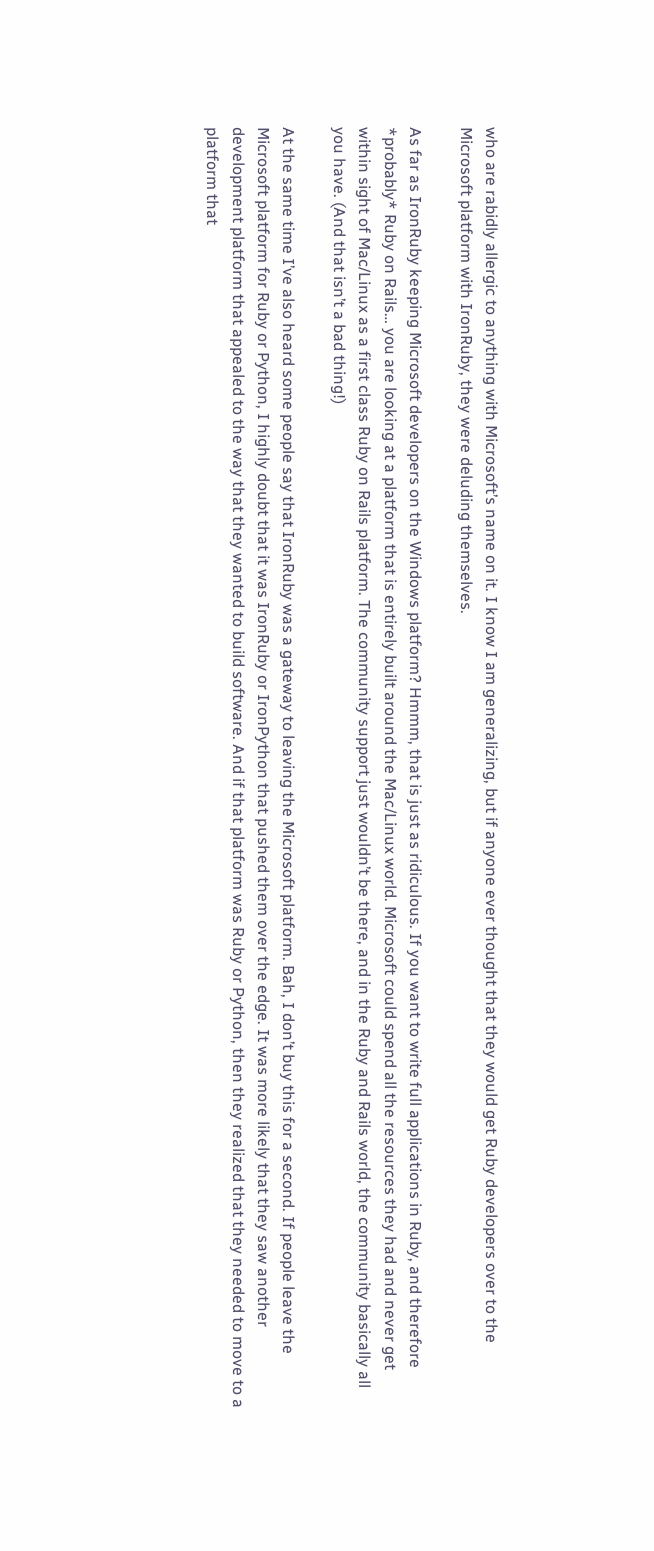who are rabidly allergic to anything with Microsoft’s name on it. I know I am generalizing, but if anyone ever thought that they would get Ruby developers over to the Microsoft platform with IronRuby, they were deluding themselves.

As far as IronRuby keeping Microsoft developers on the Windows platform? Hmmm, that is just as ridiculous. If you want to write full applications in Ruby, and therefore *probably* Ruby on Rails… you are looking at a platform that is entirely built around the Mac/Linux world. Microsoft could spend all the resources they had and never get within sight of Mac/Linux as a first class Ruby on Rails platform. The community support just wouldn’t be there, and in the Ruby and Rails world, the community basically all you have. (And that isn’t a bad thing!)

At the same time I’ve also heard some people say that IronRuby was a gateway to leaving the Microsoft platform. Bah, I don’t buy this for a second. If people leave the Microsoft platform for Ruby or Python, I highly doubt that it was IronRuby or IronPython that pushed them over the edge. It was more likely that they saw another development platform that appealed to the way that they wanted to build software. And if that platform was Ruby or Python, then they realized that they needed to move to a platform that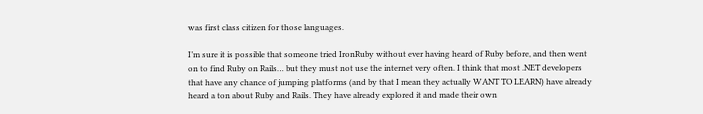was first class citizen for those languages.

I’m sure it is possible that someone tried IronRuby without ever having heard of Ruby before, and then went on to find Ruby on Rails… but they must not use the internet very often. I think that most .NET developers that have any chance of jumping platforms (and by that I mean they actually WANT TO LEARN) have already heard a ton about Ruby and Rails. They have already explored it and made their own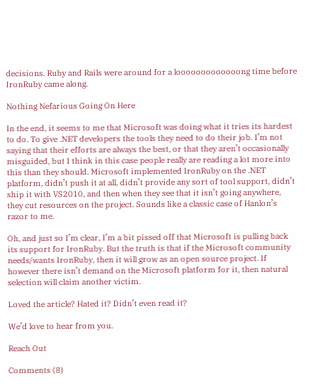decisions. Ruby and Rails were around for a looooooooooooong time before IronRuby came along.

Nothing Nefarious Going On Here

In the end, it seems to me that Microsoft was doing what it tries its hardest to do. To give .NET developers the tools they need to do their job. I’m not saying that their efforts are always the best, or that they aren’t occasionally misguided, but I think in this case people really are reading a lot more into this than they should. Microsoft implemented IronRuby on the .NET platform, didn’t push it at all, didn’t provide any sort of tool support, didn’t ship it with VS2010, and then when they see that it isn’t going anywhere, they cut resources on the project. Sounds like a classic case of Hanlon’s razor to me.

Oh, and just so I’m clear, I’m a bit pissed off that Microsoft is pulling back its support for IronRuby. But the truth is that if the Microsoft community needs/wants IronRuby, then it will grow as an open source project. If however there isn’t demand on the Microsoft platform for it, then natural selection will claim another victim.

Loved the article? Hated it? Didn’t even read it?

We’d love to hear from you.

Reach Out

Comments (8)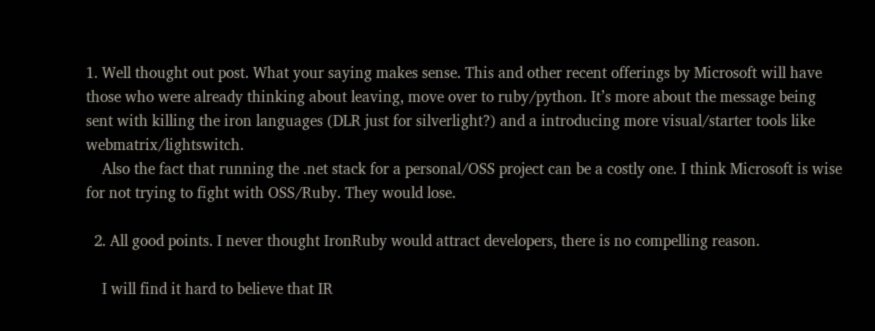1. Well thought out post. What your saying makes sense. This and other recent offerings by Microsoft will have those who were already thinking about leaving, move over to ruby/python. It’s more about the message being sent with killing the iron languages (DLR just for silverlight?) and a introducing more visual/starter tools like webmatrix/lightswitch.
    Also the fact that running the .net stack for a personal/OSS project can be a costly one. I think Microsoft is wise for not trying to fight with OSS/Ruby. They would lose.

  2. All good points. I never thought IronRuby would attract developers, there is no compelling reason.

    I will find it hard to believe that IR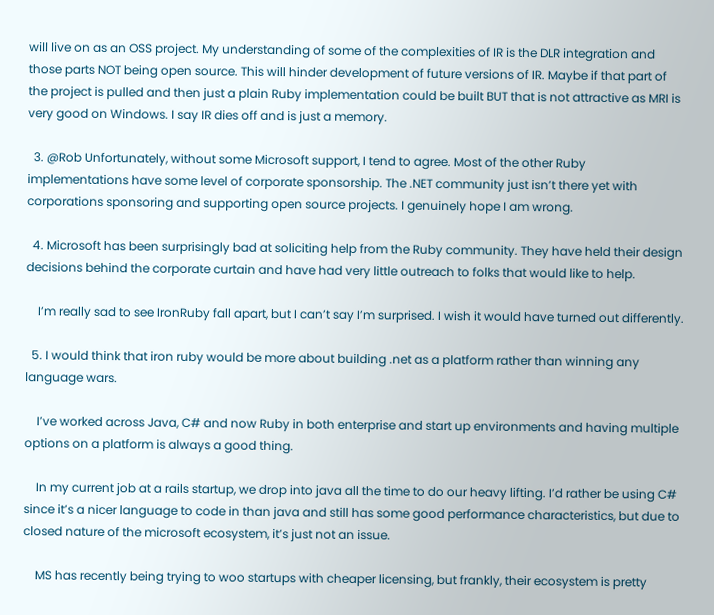will live on as an OSS project. My understanding of some of the complexities of IR is the DLR integration and those parts NOT being open source. This will hinder development of future versions of IR. Maybe if that part of the project is pulled and then just a plain Ruby implementation could be built BUT that is not attractive as MRI is very good on Windows. I say IR dies off and is just a memory.

  3. @Rob Unfortunately, without some Microsoft support, I tend to agree. Most of the other Ruby implementations have some level of corporate sponsorship. The .NET community just isn’t there yet with corporations sponsoring and supporting open source projects. I genuinely hope I am wrong.

  4. Microsoft has been surprisingly bad at soliciting help from the Ruby community. They have held their design decisions behind the corporate curtain and have had very little outreach to folks that would like to help.

    I’m really sad to see IronRuby fall apart, but I can’t say I’m surprised. I wish it would have turned out differently.

  5. I would think that iron ruby would be more about building .net as a platform rather than winning any language wars.

    I’ve worked across Java, C# and now Ruby in both enterprise and start up environments and having multiple options on a platform is always a good thing.

    In my current job at a rails startup, we drop into java all the time to do our heavy lifting. I’d rather be using C# since it’s a nicer language to code in than java and still has some good performance characteristics, but due to closed nature of the microsoft ecosystem, it’s just not an issue.

    MS has recently being trying to woo startups with cheaper licensing, but frankly, their ecosystem is pretty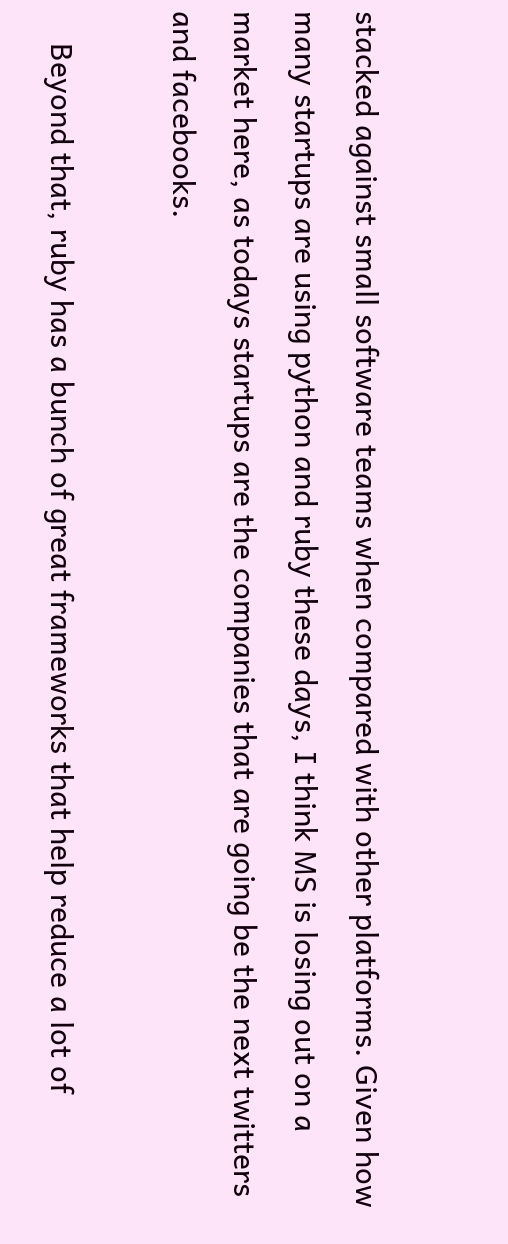stacked against small software teams when compared with other platforms. Given how many startups are using python and ruby these days, I think MS is losing out on a market here, as todays startups are the companies that are going be the next twitters and facebooks.

    Beyond that, ruby has a bunch of great frameworks that help reduce a lot of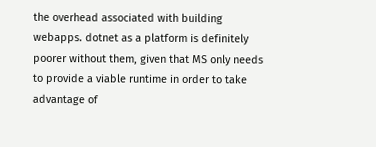the overhead associated with building webapps. dotnet as a platform is definitely poorer without them, given that MS only needs to provide a viable runtime in order to take advantage of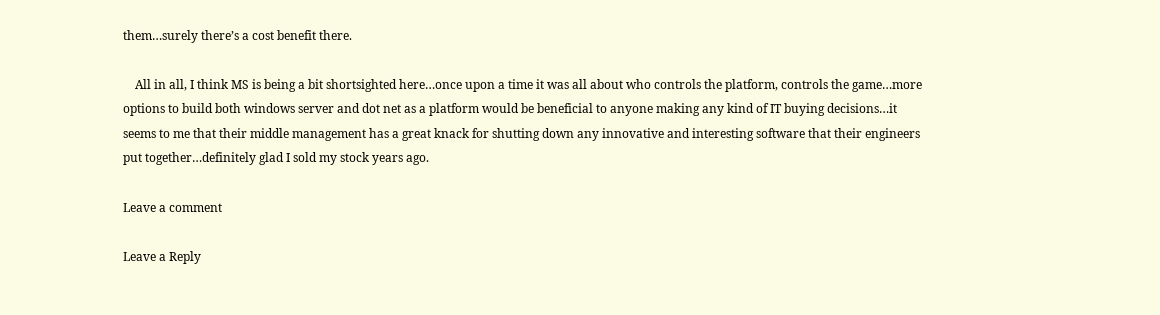them…surely there’s a cost benefit there.

    All in all, I think MS is being a bit shortsighted here…once upon a time it was all about who controls the platform, controls the game…more options to build both windows server and dot net as a platform would be beneficial to anyone making any kind of IT buying decisions…it seems to me that their middle management has a great knack for shutting down any innovative and interesting software that their engineers put together…definitely glad I sold my stock years ago.

Leave a comment

Leave a Reply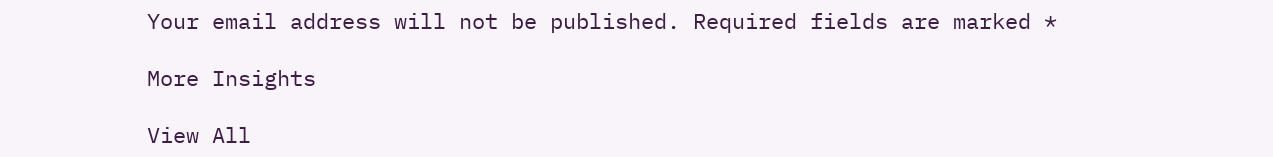Your email address will not be published. Required fields are marked *

More Insights

View All